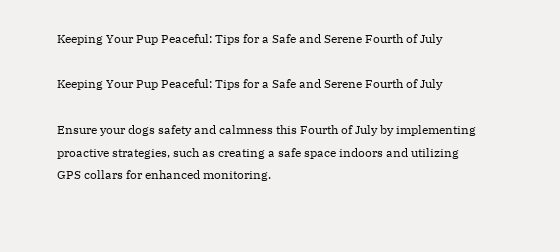Keeping Your Pup Peaceful: Tips for a Safe and Serene Fourth of July

Keeping Your Pup Peaceful: Tips for a Safe and Serene Fourth of July

Ensure your dogs safety and calmness this Fourth of July by implementing proactive strategies, such as creating a safe space indoors and utilizing GPS collars for enhanced monitoring.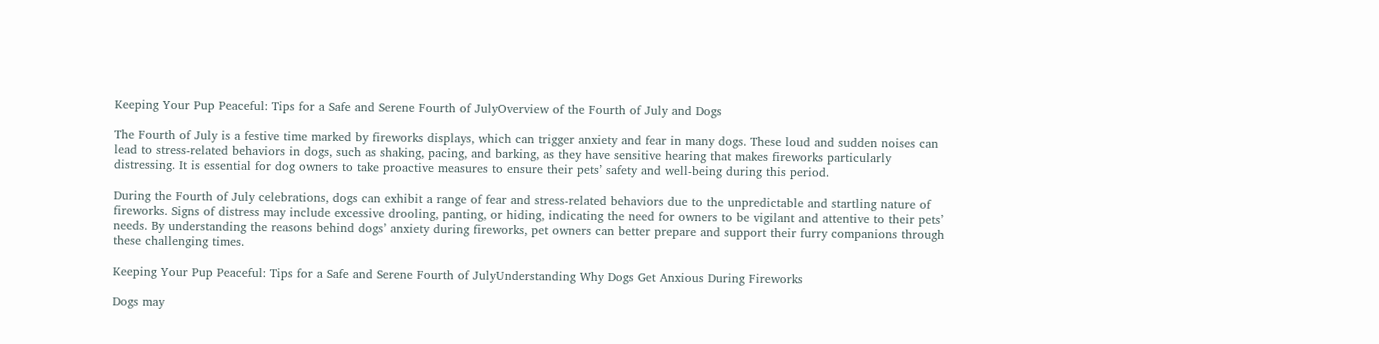Keeping Your Pup Peaceful: Tips for a Safe and Serene Fourth of JulyOverview of the Fourth of July and Dogs

The Fourth of July is a festive time marked by fireworks displays, which can trigger anxiety and fear in many dogs. These loud and sudden noises can lead to stress-related behaviors in dogs, such as shaking, pacing, and barking, as they have sensitive hearing that makes fireworks particularly distressing. It is essential for dog owners to take proactive measures to ensure their pets’ safety and well-being during this period.

During the Fourth of July celebrations, dogs can exhibit a range of fear and stress-related behaviors due to the unpredictable and startling nature of fireworks. Signs of distress may include excessive drooling, panting, or hiding, indicating the need for owners to be vigilant and attentive to their pets’ needs. By understanding the reasons behind dogs’ anxiety during fireworks, pet owners can better prepare and support their furry companions through these challenging times.

Keeping Your Pup Peaceful: Tips for a Safe and Serene Fourth of JulyUnderstanding Why Dogs Get Anxious During Fireworks

Dogs may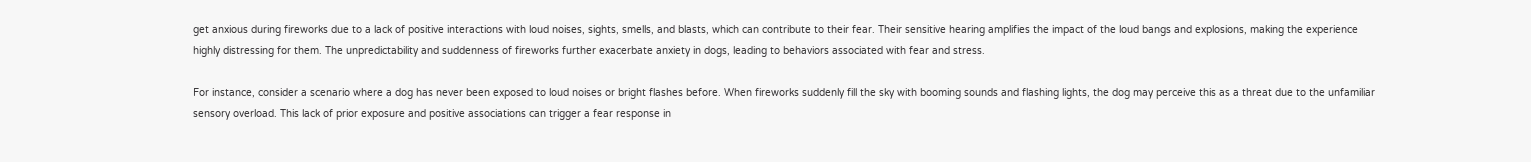get anxious during fireworks due to a lack of positive interactions with loud noises, sights, smells, and blasts, which can contribute to their fear. Their sensitive hearing amplifies the impact of the loud bangs and explosions, making the experience highly distressing for them. The unpredictability and suddenness of fireworks further exacerbate anxiety in dogs, leading to behaviors associated with fear and stress.

For instance, consider a scenario where a dog has never been exposed to loud noises or bright flashes before. When fireworks suddenly fill the sky with booming sounds and flashing lights, the dog may perceive this as a threat due to the unfamiliar sensory overload. This lack of prior exposure and positive associations can trigger a fear response in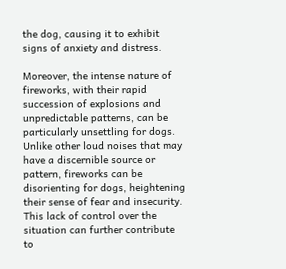the dog, causing it to exhibit signs of anxiety and distress.

Moreover, the intense nature of fireworks, with their rapid succession of explosions and unpredictable patterns, can be particularly unsettling for dogs. Unlike other loud noises that may have a discernible source or pattern, fireworks can be disorienting for dogs, heightening their sense of fear and insecurity. This lack of control over the situation can further contribute to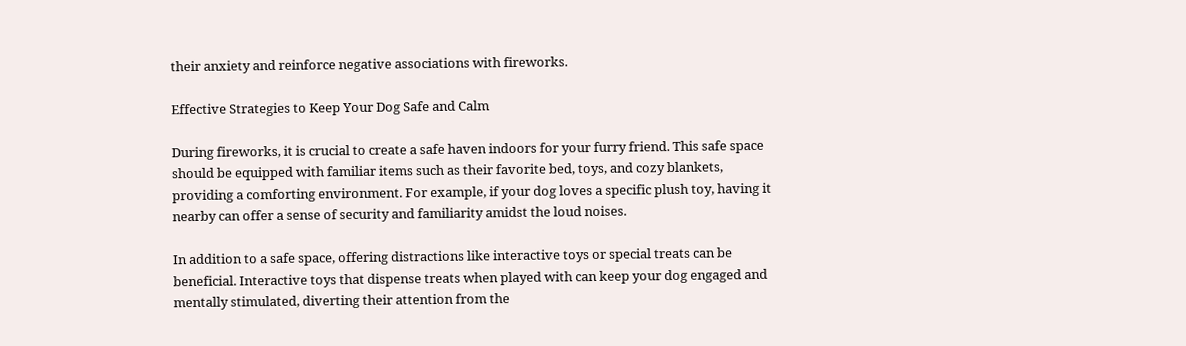their anxiety and reinforce negative associations with fireworks.

Effective Strategies to Keep Your Dog Safe and Calm

During fireworks, it is crucial to create a safe haven indoors for your furry friend. This safe space should be equipped with familiar items such as their favorite bed, toys, and cozy blankets, providing a comforting environment. For example, if your dog loves a specific plush toy, having it nearby can offer a sense of security and familiarity amidst the loud noises.

In addition to a safe space, offering distractions like interactive toys or special treats can be beneficial. Interactive toys that dispense treats when played with can keep your dog engaged and mentally stimulated, diverting their attention from the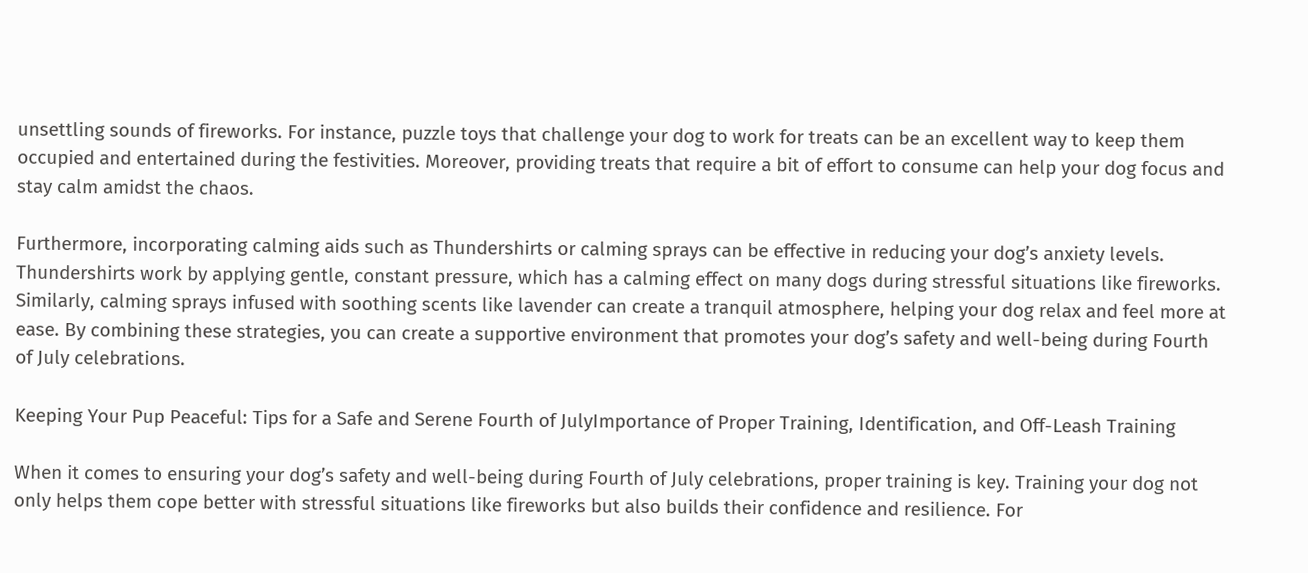unsettling sounds of fireworks. For instance, puzzle toys that challenge your dog to work for treats can be an excellent way to keep them occupied and entertained during the festivities. Moreover, providing treats that require a bit of effort to consume can help your dog focus and stay calm amidst the chaos.

Furthermore, incorporating calming aids such as Thundershirts or calming sprays can be effective in reducing your dog’s anxiety levels. Thundershirts work by applying gentle, constant pressure, which has a calming effect on many dogs during stressful situations like fireworks. Similarly, calming sprays infused with soothing scents like lavender can create a tranquil atmosphere, helping your dog relax and feel more at ease. By combining these strategies, you can create a supportive environment that promotes your dog’s safety and well-being during Fourth of July celebrations.

Keeping Your Pup Peaceful: Tips for a Safe and Serene Fourth of JulyImportance of Proper Training, Identification, and Off-Leash Training

When it comes to ensuring your dog’s safety and well-being during Fourth of July celebrations, proper training is key. Training your dog not only helps them cope better with stressful situations like fireworks but also builds their confidence and resilience. For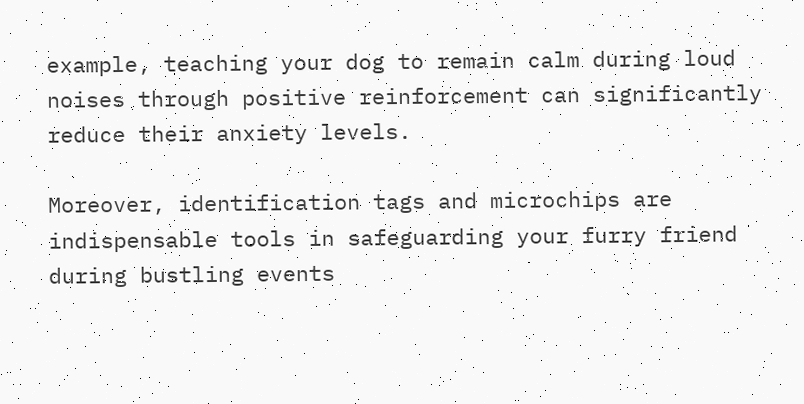example, teaching your dog to remain calm during loud noises through positive reinforcement can significantly reduce their anxiety levels.

Moreover, identification tags and microchips are indispensable tools in safeguarding your furry friend during bustling events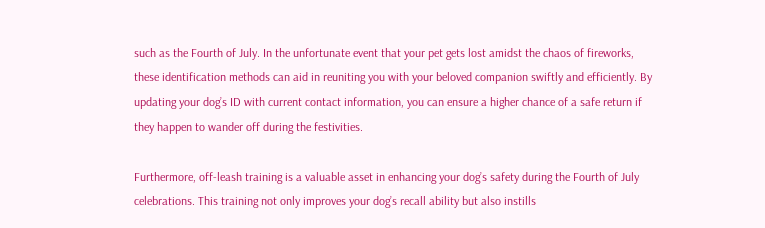such as the Fourth of July. In the unfortunate event that your pet gets lost amidst the chaos of fireworks, these identification methods can aid in reuniting you with your beloved companion swiftly and efficiently. By updating your dog’s ID with current contact information, you can ensure a higher chance of a safe return if they happen to wander off during the festivities.

Furthermore, off-leash training is a valuable asset in enhancing your dog’s safety during the Fourth of July celebrations. This training not only improves your dog’s recall ability but also instills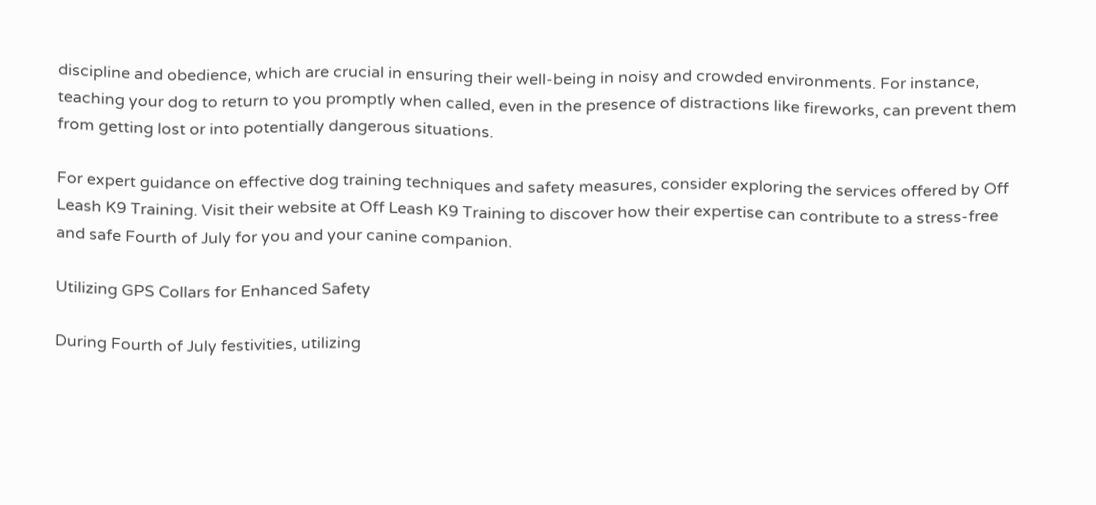discipline and obedience, which are crucial in ensuring their well-being in noisy and crowded environments. For instance, teaching your dog to return to you promptly when called, even in the presence of distractions like fireworks, can prevent them from getting lost or into potentially dangerous situations.

For expert guidance on effective dog training techniques and safety measures, consider exploring the services offered by Off Leash K9 Training. Visit their website at Off Leash K9 Training to discover how their expertise can contribute to a stress-free and safe Fourth of July for you and your canine companion.

Utilizing GPS Collars for Enhanced Safety

During Fourth of July festivities, utilizing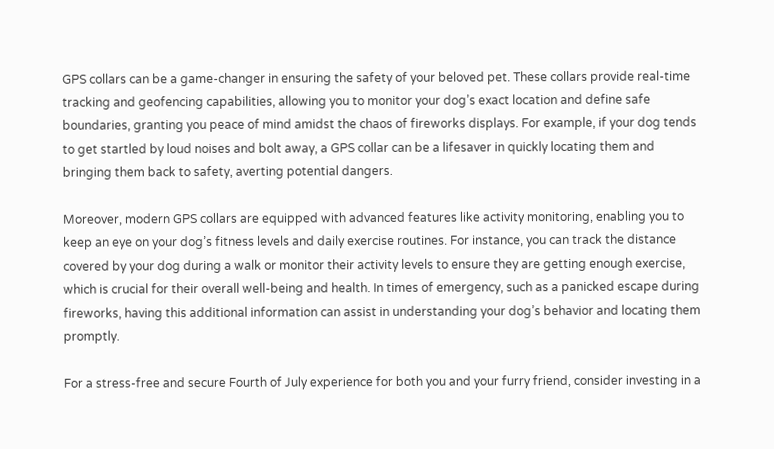GPS collars can be a game-changer in ensuring the safety of your beloved pet. These collars provide real-time tracking and geofencing capabilities, allowing you to monitor your dog’s exact location and define safe boundaries, granting you peace of mind amidst the chaos of fireworks displays. For example, if your dog tends to get startled by loud noises and bolt away, a GPS collar can be a lifesaver in quickly locating them and bringing them back to safety, averting potential dangers.

Moreover, modern GPS collars are equipped with advanced features like activity monitoring, enabling you to keep an eye on your dog’s fitness levels and daily exercise routines. For instance, you can track the distance covered by your dog during a walk or monitor their activity levels to ensure they are getting enough exercise, which is crucial for their overall well-being and health. In times of emergency, such as a panicked escape during fireworks, having this additional information can assist in understanding your dog’s behavior and locating them promptly.

For a stress-free and secure Fourth of July experience for both you and your furry friend, consider investing in a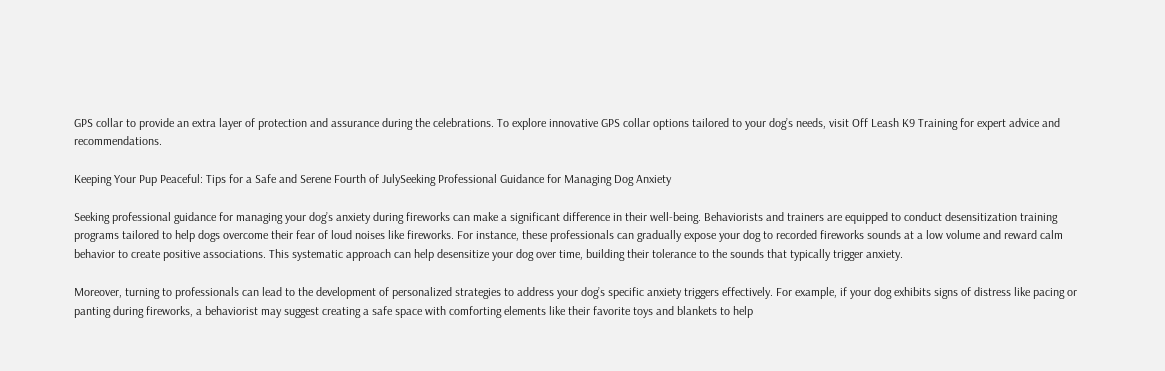GPS collar to provide an extra layer of protection and assurance during the celebrations. To explore innovative GPS collar options tailored to your dog’s needs, visit Off Leash K9 Training for expert advice and recommendations.

Keeping Your Pup Peaceful: Tips for a Safe and Serene Fourth of JulySeeking Professional Guidance for Managing Dog Anxiety

Seeking professional guidance for managing your dog’s anxiety during fireworks can make a significant difference in their well-being. Behaviorists and trainers are equipped to conduct desensitization training programs tailored to help dogs overcome their fear of loud noises like fireworks. For instance, these professionals can gradually expose your dog to recorded fireworks sounds at a low volume and reward calm behavior to create positive associations. This systematic approach can help desensitize your dog over time, building their tolerance to the sounds that typically trigger anxiety.

Moreover, turning to professionals can lead to the development of personalized strategies to address your dog’s specific anxiety triggers effectively. For example, if your dog exhibits signs of distress like pacing or panting during fireworks, a behaviorist may suggest creating a safe space with comforting elements like their favorite toys and blankets to help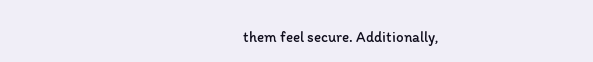them feel secure. Additionally,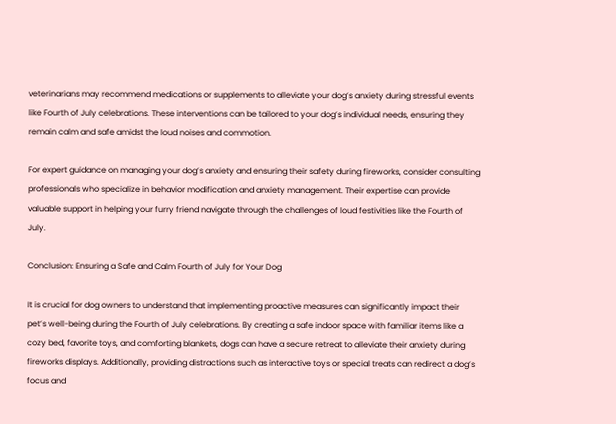veterinarians may recommend medications or supplements to alleviate your dog’s anxiety during stressful events like Fourth of July celebrations. These interventions can be tailored to your dog’s individual needs, ensuring they remain calm and safe amidst the loud noises and commotion.

For expert guidance on managing your dog’s anxiety and ensuring their safety during fireworks, consider consulting professionals who specialize in behavior modification and anxiety management. Their expertise can provide valuable support in helping your furry friend navigate through the challenges of loud festivities like the Fourth of July.

Conclusion: Ensuring a Safe and Calm Fourth of July for Your Dog

It is crucial for dog owners to understand that implementing proactive measures can significantly impact their pet’s well-being during the Fourth of July celebrations. By creating a safe indoor space with familiar items like a cozy bed, favorite toys, and comforting blankets, dogs can have a secure retreat to alleviate their anxiety during fireworks displays. Additionally, providing distractions such as interactive toys or special treats can redirect a dog’s focus and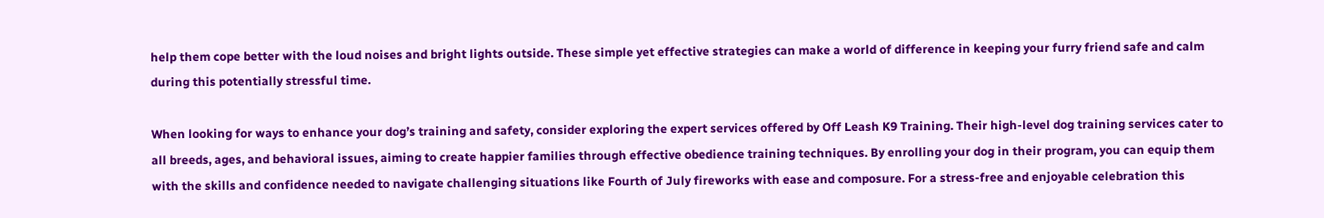help them cope better with the loud noises and bright lights outside. These simple yet effective strategies can make a world of difference in keeping your furry friend safe and calm during this potentially stressful time.

When looking for ways to enhance your dog’s training and safety, consider exploring the expert services offered by Off Leash K9 Training. Their high-level dog training services cater to all breeds, ages, and behavioral issues, aiming to create happier families through effective obedience training techniques. By enrolling your dog in their program, you can equip them with the skills and confidence needed to navigate challenging situations like Fourth of July fireworks with ease and composure. For a stress-free and enjoyable celebration this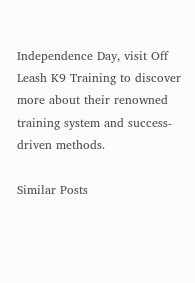Independence Day, visit Off Leash K9 Training to discover more about their renowned training system and success-driven methods.

Similar Posts